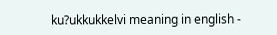ku?ukkukkelvi meaning in english -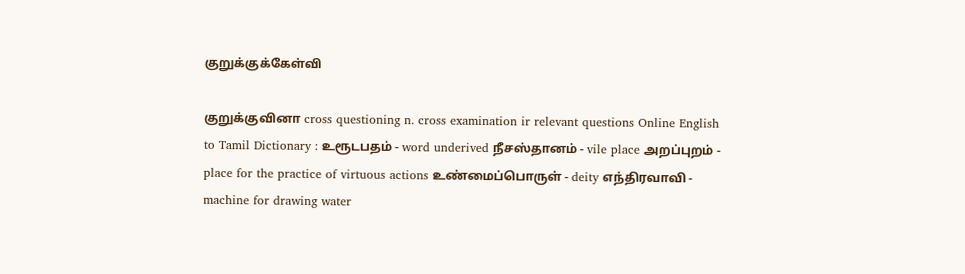குறுக்குக்கேள்வி

குறுக்குவினா cross questioning n. cross examination ir relevant questions Online English to Tamil Dictionary : உரூடபதம் - word underived நீசஸ்தானம் - vile place அறப்புறம் - place for the practice of virtuous actions உண்மைப்பொருள் - deity எந்திரவாவி - machine for drawing water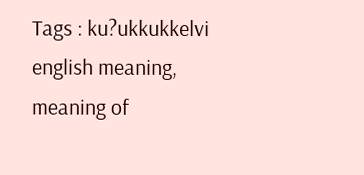Tags : ku?ukkukkelvi english meaning, meaning of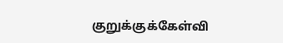குறுக்குக்கேள்வி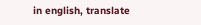in english, translate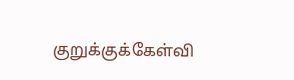குறுக்குக்கேள்வி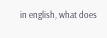in english, what does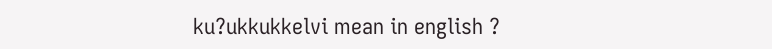ku?ukkukkelvi mean in english ?